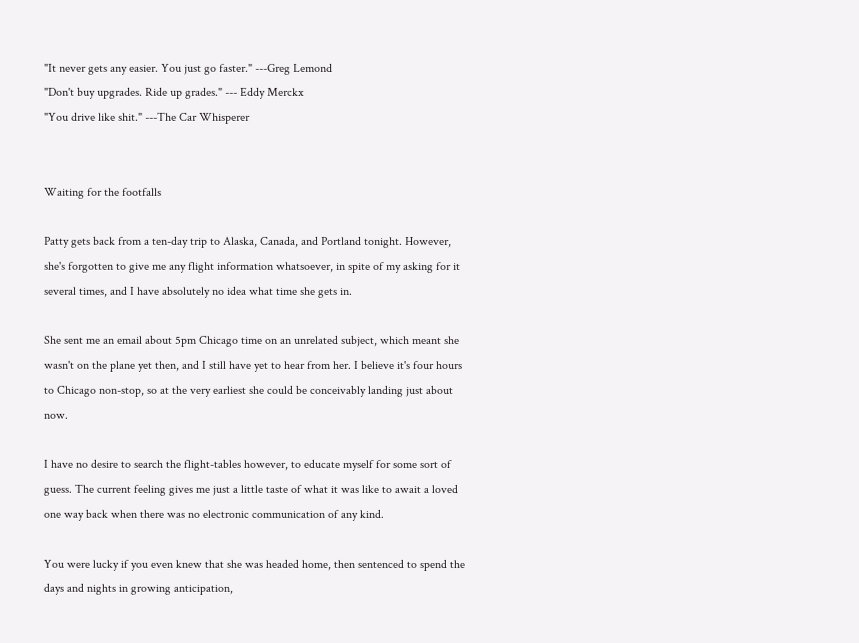"It never gets any easier. You just go faster." ---Greg Lemond
"Don't buy upgrades. Ride up grades." --- Eddy Merckx
"You drive like shit." ---The Car Whisperer


Waiting for the footfalls

Patty gets back from a ten-day trip to Alaska, Canada, and Portland tonight. However, she's forgotten to give me any flight information whatsoever, in spite of my asking for it several times, and I have absolutely no idea what time she gets in.

She sent me an email about 5pm Chicago time on an unrelated subject, which meant she wasn't on the plane yet then, and I still have yet to hear from her. I believe it's four hours to Chicago non-stop, so at the very earliest she could be conceivably landing just about now.

I have no desire to search the flight-tables however, to educate myself for some sort of guess. The current feeling gives me just a little taste of what it was like to await a loved one way back when there was no electronic communication of any kind.

You were lucky if you even knew that she was headed home, then sentenced to spend the days and nights in growing anticipation,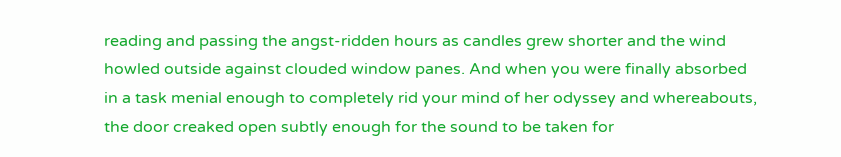reading and passing the angst-ridden hours as candles grew shorter and the wind howled outside against clouded window panes. And when you were finally absorbed in a task menial enough to completely rid your mind of her odyssey and whereabouts, the door creaked open subtly enough for the sound to be taken for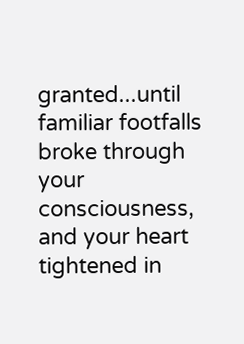granted...until familiar footfalls broke through your consciousness, and your heart tightened in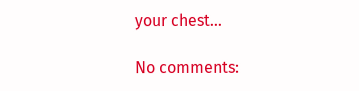your chest...

No comments: